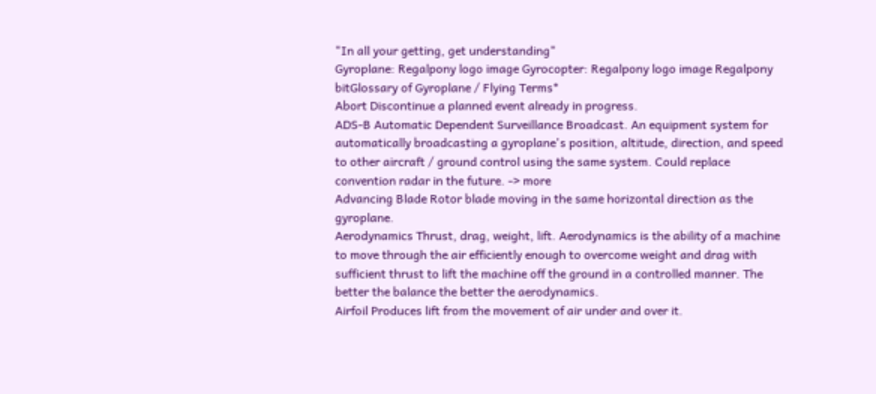"In all your getting, get understanding"
Gyroplane: Regalpony logo image Gyrocopter: Regalpony logo image Regalpony
bitGlossary of Gyroplane / Flying Terms*
Abort Discontinue a planned event already in progress.
ADS-B Automatic Dependent Surveillance Broadcast. An equipment system for automatically broadcasting a gyroplane's position, altitude, direction, and speed to other aircraft / ground control using the same system. Could replace convention radar in the future. -> more
Advancing Blade Rotor blade moving in the same horizontal direction as the gyroplane.
Aerodynamics Thrust, drag, weight, lift. Aerodynamics is the ability of a machine to move through the air efficiently enough to overcome weight and drag with sufficient thrust to lift the machine off the ground in a controlled manner. The better the balance the better the aerodynamics.
Airfoil Produces lift from the movement of air under and over it.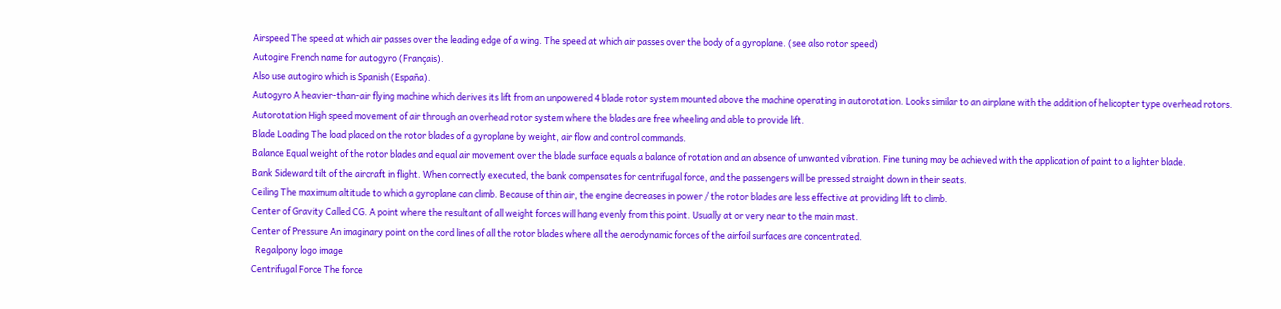Airspeed The speed at which air passes over the leading edge of a wing. The speed at which air passes over the body of a gyroplane. (see also rotor speed)
Autogire French name for autogyro (Français).
Also use autogiro which is Spanish (España).
Autogyro A heavier-than-air flying machine which derives its lift from an unpowered 4 blade rotor system mounted above the machine operating in autorotation. Looks similar to an airplane with the addition of helicopter type overhead rotors.
Autorotation High speed movement of air through an overhead rotor system where the blades are free wheeling and able to provide lift.
Blade Loading The load placed on the rotor blades of a gyroplane by weight, air flow and control commands.
Balance Equal weight of the rotor blades and equal air movement over the blade surface equals a balance of rotation and an absence of unwanted vibration. Fine tuning may be achieved with the application of paint to a lighter blade.
Bank Sideward tilt of the aircraft in flight. When correctly executed, the bank compensates for centrifugal force, and the passengers will be pressed straight down in their seats.
Ceiling The maximum altitude to which a gyroplane can climb. Because of thin air, the engine decreases in power / the rotor blades are less effective at providing lift to climb.
Center of Gravity Called CG. A point where the resultant of all weight forces will hang evenly from this point. Usually at or very near to the main mast.
Center of Pressure An imaginary point on the cord lines of all the rotor blades where all the aerodynamic forces of the airfoil surfaces are concentrated.
  Regalpony logo image
Centrifugal Force The force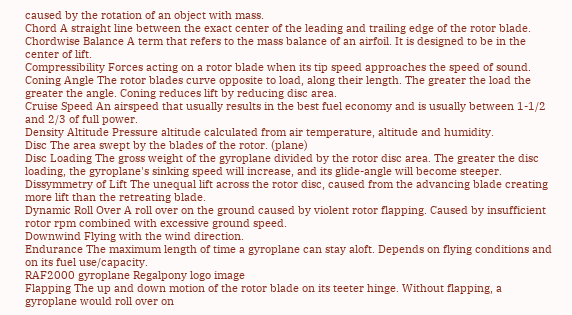caused by the rotation of an object with mass.
Chord A straight line between the exact center of the leading and trailing edge of the rotor blade.
Chordwise Balance A term that refers to the mass balance of an airfoil. It is designed to be in the center of lift.
Compressibility Forces acting on a rotor blade when its tip speed approaches the speed of sound.
Coning Angle The rotor blades curve opposite to load, along their length. The greater the load the greater the angle. Coning reduces lift by reducing disc area.
Cruise Speed An airspeed that usually results in the best fuel economy and is usually between 1-1/2 and 2/3 of full power.
Density Altitude Pressure altitude calculated from air temperature, altitude and humidity.
Disc The area swept by the blades of the rotor. (plane)
Disc Loading The gross weight of the gyroplane divided by the rotor disc area. The greater the disc loading, the gyroplane's sinking speed will increase, and its glide-angle will become steeper.
Dissymmetry of Lift The unequal lift across the rotor disc, caused from the advancing blade creating more lift than the retreating blade.
Dynamic Roll Over A roll over on the ground caused by violent rotor flapping. Caused by insufficient rotor rpm combined with excessive ground speed.
Downwind Flying with the wind direction.
Endurance The maximum length of time a gyroplane can stay aloft. Depends on flying conditions and on its fuel use/capacity.
RAF2000 gyroplane Regalpony logo image
Flapping The up and down motion of the rotor blade on its teeter hinge. Without flapping, a gyroplane would roll over on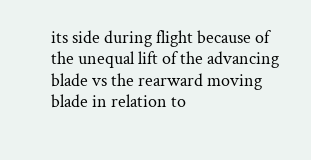its side during flight because of the unequal lift of the advancing blade vs the rearward moving blade in relation to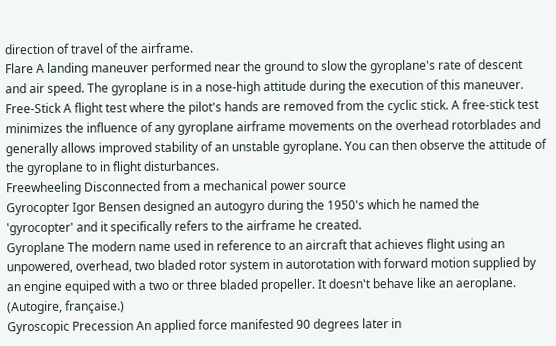direction of travel of the airframe.
Flare A landing maneuver performed near the ground to slow the gyroplane's rate of descent and air speed. The gyroplane is in a nose-high attitude during the execution of this maneuver.
Free-Stick A flight test where the pilot's hands are removed from the cyclic stick. A free-stick test minimizes the influence of any gyroplane airframe movements on the overhead rotorblades and generally allows improved stability of an unstable gyroplane. You can then observe the attitude of the gyroplane to in flight disturbances.
Freewheeling Disconnected from a mechanical power source
Gyrocopter Igor Bensen designed an autogyro during the 1950's which he named the 'gyrocopter' and it specifically refers to the airframe he created.
Gyroplane The modern name used in reference to an aircraft that achieves flight using an unpowered, overhead, two bladed rotor system in autorotation with forward motion supplied by an engine equiped with a two or three bladed propeller. It doesn't behave like an aeroplane. (Autogire, française.)
Gyroscopic Precession An applied force manifested 90 degrees later in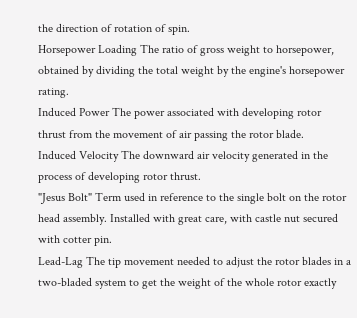the direction of rotation of spin.
Horsepower Loading The ratio of gross weight to horsepower, obtained by dividing the total weight by the engine's horsepower rating.
Induced Power The power associated with developing rotor thrust from the movement of air passing the rotor blade.
Induced Velocity The downward air velocity generated in the process of developing rotor thrust.
"Jesus Bolt" Term used in reference to the single bolt on the rotor head assembly. Installed with great care, with castle nut secured with cotter pin.
Lead-Lag The tip movement needed to adjust the rotor blades in a two-bladed system to get the weight of the whole rotor exactly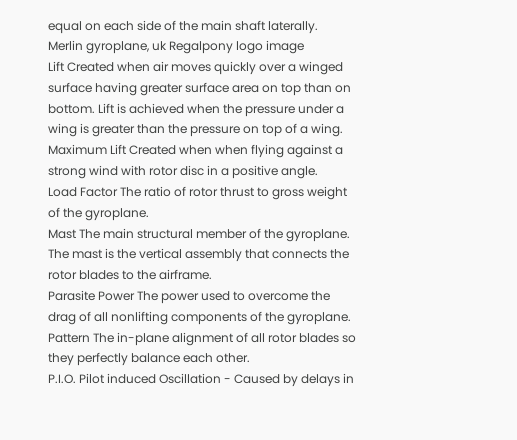equal on each side of the main shaft laterally.
Merlin gyroplane, uk Regalpony logo image
Lift Created when air moves quickly over a winged surface having greater surface area on top than on bottom. Lift is achieved when the pressure under a wing is greater than the pressure on top of a wing.
Maximum Lift Created when when flying against a strong wind with rotor disc in a positive angle.
Load Factor The ratio of rotor thrust to gross weight of the gyroplane.
Mast The main structural member of the gyroplane. The mast is the vertical assembly that connects the rotor blades to the airframe.
Parasite Power The power used to overcome the drag of all nonlifting components of the gyroplane.
Pattern The in-plane alignment of all rotor blades so they perfectly balance each other.
P.I.O. Pilot induced Oscillation - Caused by delays in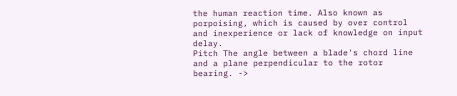the human reaction time. Also known as porpoising, which is caused by over control and inexperience or lack of knowledge on input delay.
Pitch The angle between a blade's chord line and a plane perpendicular to the rotor bearing. ->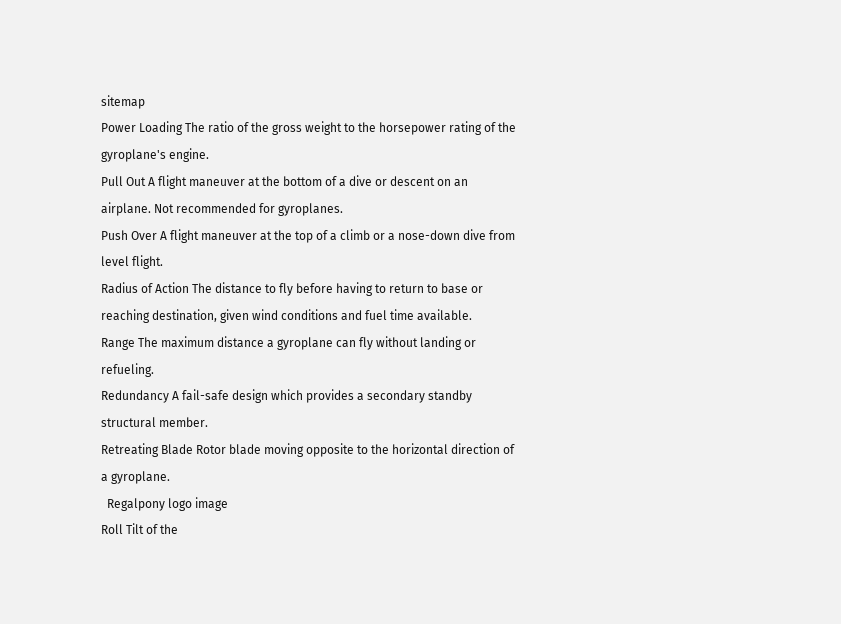sitemap
Power Loading The ratio of the gross weight to the horsepower rating of the gyroplane's engine.
Pull Out A flight maneuver at the bottom of a dive or descent on an airplane. Not recommended for gyroplanes.
Push Over A flight maneuver at the top of a climb or a nose-down dive from level flight.
Radius of Action The distance to fly before having to return to base or reaching destination, given wind conditions and fuel time available.
Range The maximum distance a gyroplane can fly without landing or refueling.
Redundancy A fail-safe design which provides a secondary standby structural member.
Retreating Blade Rotor blade moving opposite to the horizontal direction of a gyroplane.
  Regalpony logo image
Roll Tilt of the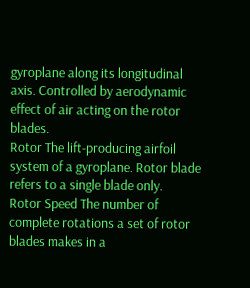gyroplane along its longitudinal axis. Controlled by aerodynamic effect of air acting on the rotor blades.
Rotor The lift-producing airfoil system of a gyroplane. Rotor blade refers to a single blade only.
Rotor Speed The number of complete rotations a set of rotor blades makes in a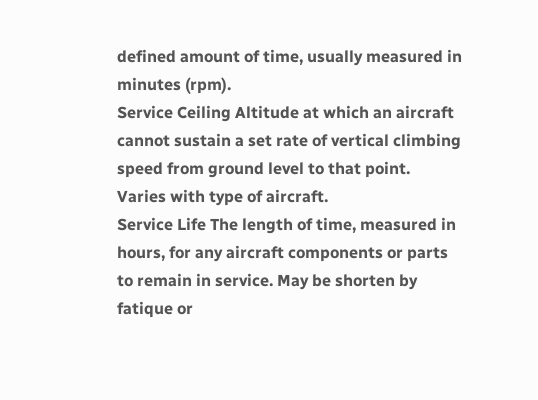defined amount of time, usually measured in minutes (rpm).
Service Ceiling Altitude at which an aircraft cannot sustain a set rate of vertical climbing speed from ground level to that point. Varies with type of aircraft.
Service Life The length of time, measured in hours, for any aircraft components or parts to remain in service. May be shorten by fatique or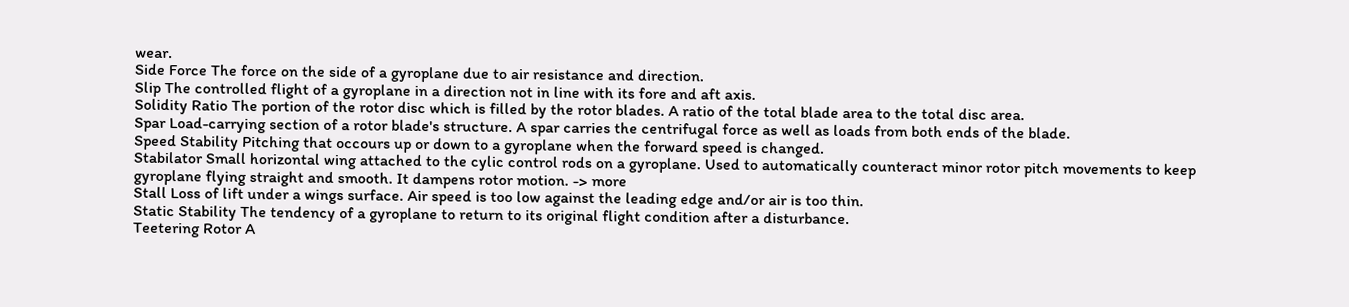wear.
Side Force The force on the side of a gyroplane due to air resistance and direction.
Slip The controlled flight of a gyroplane in a direction not in line with its fore and aft axis.
Solidity Ratio The portion of the rotor disc which is filled by the rotor blades. A ratio of the total blade area to the total disc area.
Spar Load-carrying section of a rotor blade's structure. A spar carries the centrifugal force as well as loads from both ends of the blade.
Speed Stability Pitching that occours up or down to a gyroplane when the forward speed is changed.
Stabilator Small horizontal wing attached to the cylic control rods on a gyroplane. Used to automatically counteract minor rotor pitch movements to keep gyroplane flying straight and smooth. It dampens rotor motion. -> more
Stall Loss of lift under a wings surface. Air speed is too low against the leading edge and/or air is too thin.
Static Stability The tendency of a gyroplane to return to its original flight condition after a disturbance.
Teetering Rotor A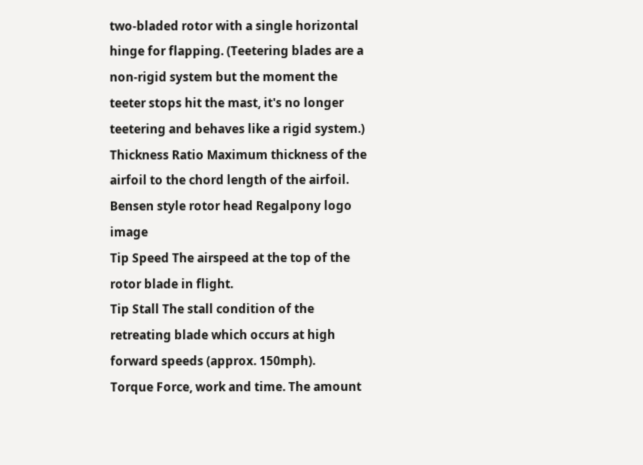two-bladed rotor with a single horizontal hinge for flapping. (Teetering blades are a non-rigid system but the moment the teeter stops hit the mast, it's no longer teetering and behaves like a rigid system.)
Thickness Ratio Maximum thickness of the airfoil to the chord length of the airfoil.
Bensen style rotor head Regalpony logo image
Tip Speed The airspeed at the top of the rotor blade in flight.
Tip Stall The stall condition of the retreating blade which occurs at high forward speeds (approx. 150mph).
Torque Force, work and time. The amount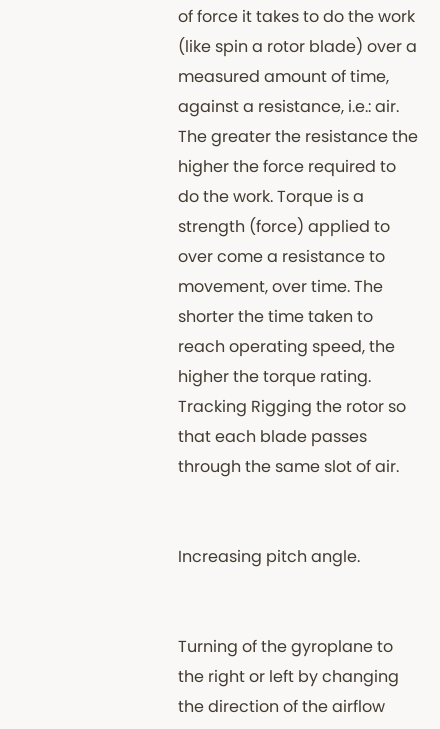of force it takes to do the work (like spin a rotor blade) over a measured amount of time, against a resistance, i.e.: air. The greater the resistance the higher the force required to do the work. Torque is a strength (force) applied to over come a resistance to movement, over time. The shorter the time taken to reach operating speed, the higher the torque rating.
Tracking Rigging the rotor so that each blade passes through the same slot of air.


Increasing pitch angle.


Turning of the gyroplane to the right or left by changing the direction of the airflow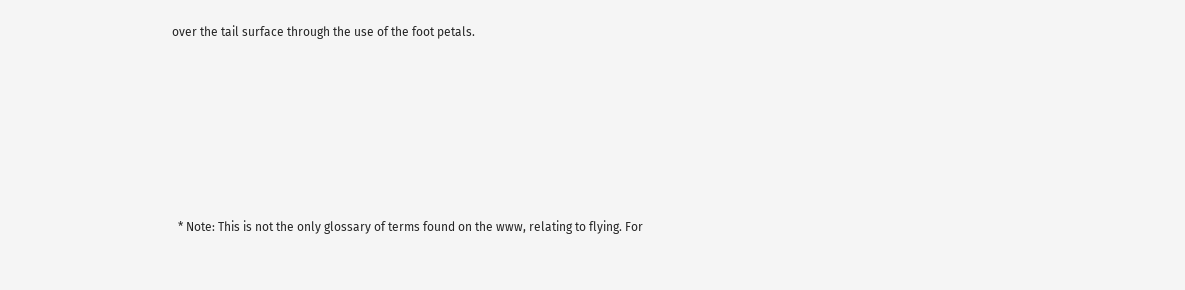over the tail surface through the use of the foot petals.







  * Note: This is not the only glossary of terms found on the www, relating to flying. For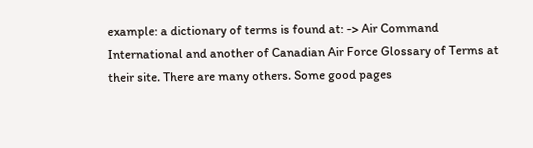example: a dictionary of terms is found at: -> Air Command International and another of Canadian Air Force Glossary of Terms at their site. There are many others. Some good pages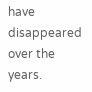have disappeared over the years.